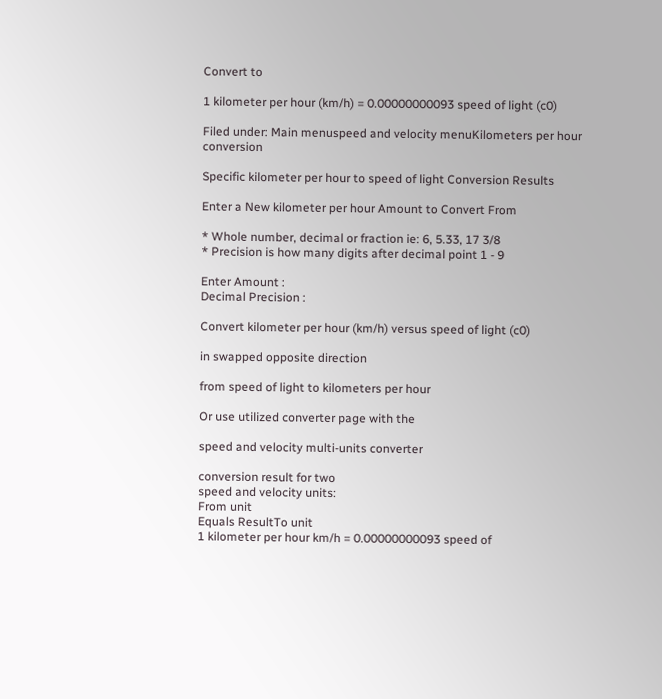Convert to

1 kilometer per hour (km/h) = 0.00000000093 speed of light (c0)

Filed under: Main menuspeed and velocity menuKilometers per hour conversion

Specific kilometer per hour to speed of light Conversion Results

Enter a New kilometer per hour Amount to Convert From

* Whole number, decimal or fraction ie: 6, 5.33, 17 3/8
* Precision is how many digits after decimal point 1 - 9

Enter Amount :
Decimal Precision :

Convert kilometer per hour (km/h) versus speed of light (c0)

in swapped opposite direction

from speed of light to kilometers per hour

Or use utilized converter page with the

speed and velocity multi-units converter

conversion result for two
speed and velocity units:
From unit
Equals ResultTo unit
1 kilometer per hour km/h = 0.00000000093 speed of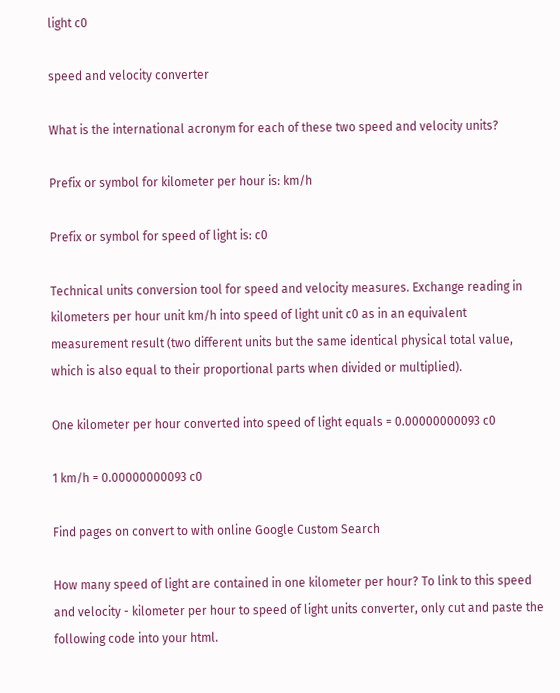light c0

speed and velocity converter

What is the international acronym for each of these two speed and velocity units?

Prefix or symbol for kilometer per hour is: km/h

Prefix or symbol for speed of light is: c0

Technical units conversion tool for speed and velocity measures. Exchange reading in kilometers per hour unit km/h into speed of light unit c0 as in an equivalent measurement result (two different units but the same identical physical total value, which is also equal to their proportional parts when divided or multiplied).

One kilometer per hour converted into speed of light equals = 0.00000000093 c0

1 km/h = 0.00000000093 c0

Find pages on convert to with online Google Custom Search

How many speed of light are contained in one kilometer per hour? To link to this speed and velocity - kilometer per hour to speed of light units converter, only cut and paste the following code into your html.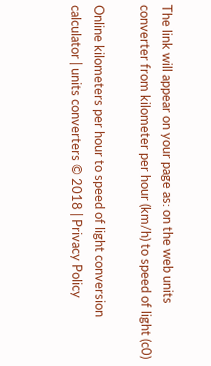The link will appear on your page as: on the web units converter from kilometer per hour (km/h) to speed of light (c0)

Online kilometers per hour to speed of light conversion calculator | units converters © 2018 | Privacy Policy